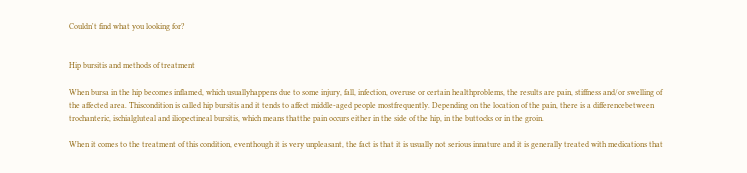Couldn't find what you looking for?


Hip bursitis and methods of treatment

When bursa in the hip becomes inflamed, which usuallyhappens due to some injury, fall, infection, overuse or certain healthproblems, the results are pain, stiffness and/or swelling of the affected area. Thiscondition is called hip bursitis and it tends to affect middle-aged people mostfrequently. Depending on the location of the pain, there is a differencebetween trochanteric, ischialgluteal and iliopectineal bursitis, which means thatthe pain occurs either in the side of the hip, in the buttocks or in the groin.

When it comes to the treatment of this condition, eventhough it is very unpleasant, the fact is that it is usually not serious innature and it is generally treated with medications that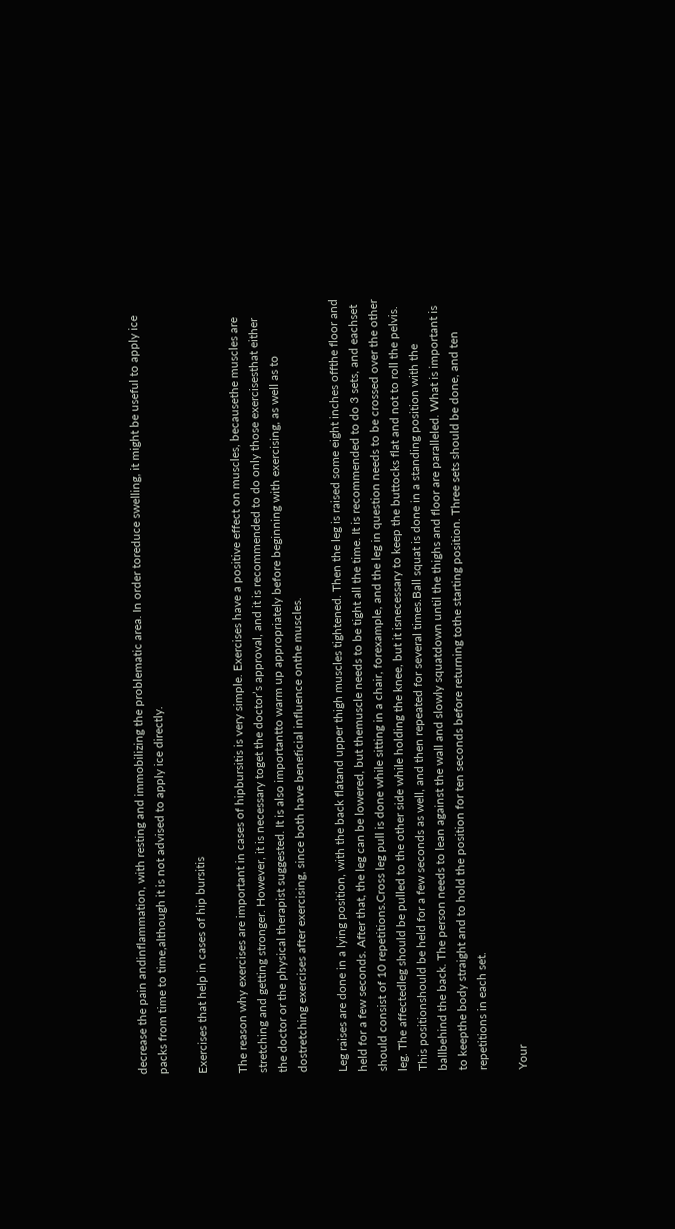decrease the pain andinflammation, with resting and immobilizing the problematic area. In order toreduce swelling, it might be useful to apply ice packs from time to time,although it is not advised to apply ice directly.

Exercises that help in cases of hip bursitis

The reason why exercises are important in cases of hipbursitis is very simple. Exercises have a positive effect on muscles, becausethe muscles are stretching and getting stronger. However, it is necessary toget the doctor’s approval, and it is recommended to do only those exercisesthat either the doctor or the physical therapist suggested. It is also importantto warm up appropriately before beginning with exercising, as well as to dostretching exercises after exercising, since both have beneficial influence onthe muscles.

Leg raises are done in a lying position, with the back flatand upper thigh muscles tightened. Then the leg is raised some eight inches offthe floor and held for a few seconds. After that, the leg can be lowered, but themuscle needs to be tight all the time. It is recommended to do 3 sets, and eachset should consist of 10 repetitions.Cross leg pull is done while sitting in a chair, forexample, and the leg in question needs to be crossed over the other leg. The affectedleg should be pulled to the other side while holding the knee, but it isnecessary to keep the buttocks flat and not to roll the pelvis. This positionshould be held for a few seconds as well, and then repeated for several times.Ball squat is done in a standing position with the ballbehind the back. The person needs to lean against the wall and slowly squatdown until the thighs and floor are paralleled. What is important is to keepthe body straight and to hold the position for ten seconds before returning tothe starting position. Three sets should be done, and ten repetitions in each set.

Your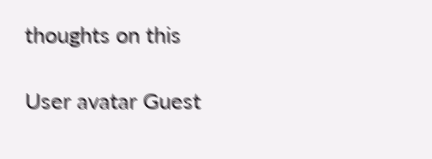thoughts on this

User avatar Guest